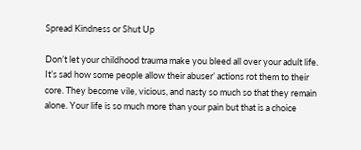Spread Kindness or Shut Up

Don’t let your childhood trauma make you bleed all over your adult life. It’s sad how some people allow their abuser’ actions rot them to their core. They become vile, vicious, and nasty so much so that they remain alone. Your life is so much more than your pain but that is a choice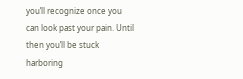you’ll recognize once you can look past your pain. Until then you’ll be stuck harboring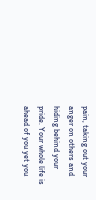pain, taking out your anger on others and hiding behind your pride. Your whole life is ahead of you yet you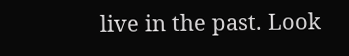live in the past. Look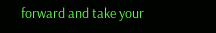forward and take your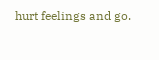hurt feelings and go.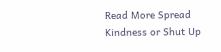Read More Spread Kindness or Shut Up